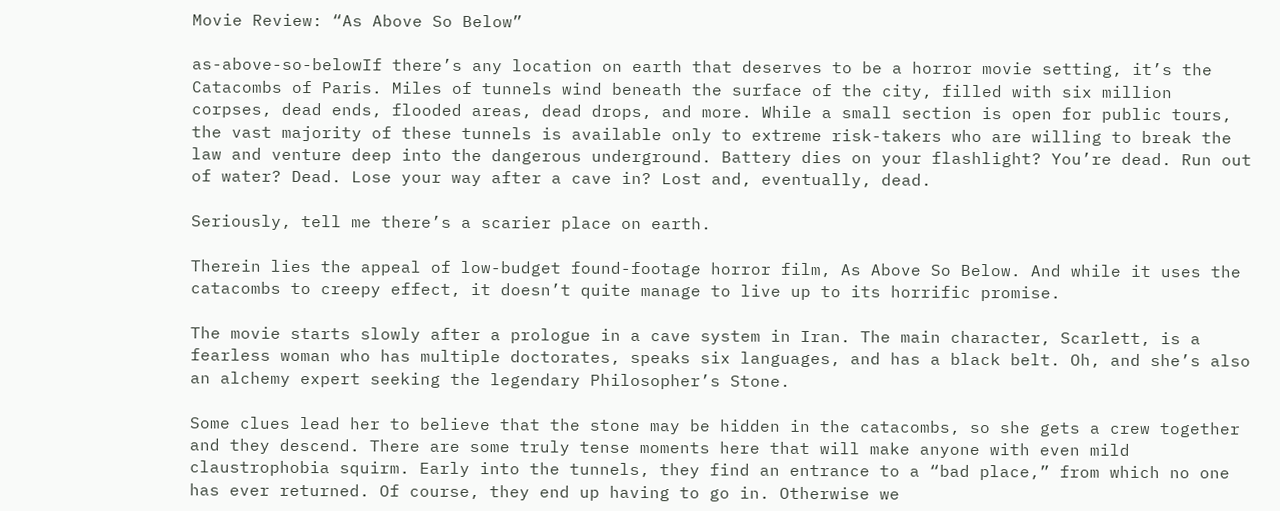Movie Review: “As Above So Below”

as-above-so-belowIf there’s any location on earth that deserves to be a horror movie setting, it’s the Catacombs of Paris. Miles of tunnels wind beneath the surface of the city, filled with six million corpses, dead ends, flooded areas, dead drops, and more. While a small section is open for public tours, the vast majority of these tunnels is available only to extreme risk-takers who are willing to break the law and venture deep into the dangerous underground. Battery dies on your flashlight? You’re dead. Run out of water? Dead. Lose your way after a cave in? Lost and, eventually, dead.

Seriously, tell me there’s a scarier place on earth.

Therein lies the appeal of low-budget found-footage horror film, As Above So Below. And while it uses the catacombs to creepy effect, it doesn’t quite manage to live up to its horrific promise.

The movie starts slowly after a prologue in a cave system in Iran. The main character, Scarlett, is a fearless woman who has multiple doctorates, speaks six languages, and has a black belt. Oh, and she’s also an alchemy expert seeking the legendary Philosopher’s Stone.

Some clues lead her to believe that the stone may be hidden in the catacombs, so she gets a crew together and they descend. There are some truly tense moments here that will make anyone with even mild claustrophobia squirm. Early into the tunnels, they find an entrance to a “bad place,” from which no one has ever returned. Of course, they end up having to go in. Otherwise we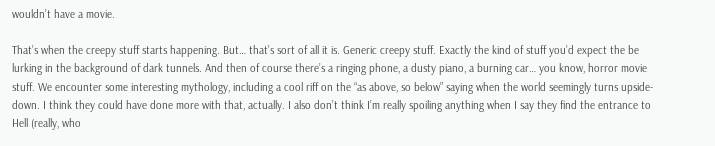wouldn’t have a movie.

That’s when the creepy stuff starts happening. But… that’s sort of all it is. Generic creepy stuff. Exactly the kind of stuff you’d expect the be lurking in the background of dark tunnels. And then of course there’s a ringing phone, a dusty piano, a burning car… you know, horror movie stuff. We encounter some interesting mythology, including a cool riff on the “as above, so below” saying when the world seemingly turns upside-down. I think they could have done more with that, actually. I also don’t think I’m really spoiling anything when I say they find the entrance to Hell (really, who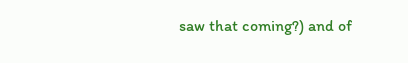saw that coming?) and of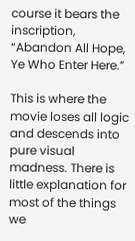course it bears the inscription, “Abandon All Hope, Ye Who Enter Here.”

This is where the movie loses all logic and descends into pure visual madness. There is little explanation for most of the things we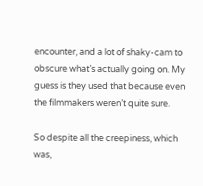encounter, and a lot of shaky-cam to obscure what’s actually going on. My guess is they used that because even the filmmakers weren’t quite sure.

So despite all the creepiness, which was,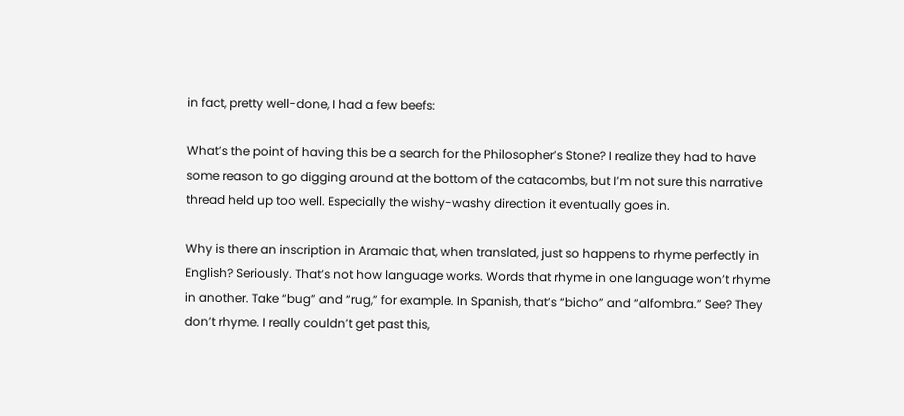in fact, pretty well-done, I had a few beefs:

What’s the point of having this be a search for the Philosopher’s Stone? I realize they had to have some reason to go digging around at the bottom of the catacombs, but I’m not sure this narrative thread held up too well. Especially the wishy-washy direction it eventually goes in.

Why is there an inscription in Aramaic that, when translated, just so happens to rhyme perfectly in English? Seriously. That’s not how language works. Words that rhyme in one language won’t rhyme in another. Take “bug” and “rug,” for example. In Spanish, that’s “bicho” and “alfombra.” See? They don’t rhyme. I really couldn’t get past this,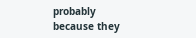probably because they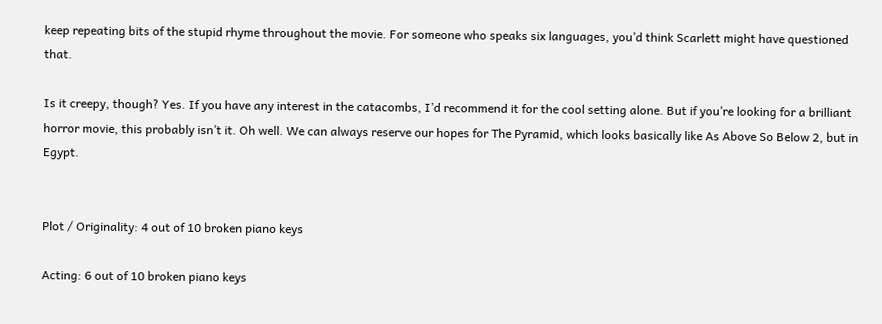keep repeating bits of the stupid rhyme throughout the movie. For someone who speaks six languages, you’d think Scarlett might have questioned that.

Is it creepy, though? Yes. If you have any interest in the catacombs, I’d recommend it for the cool setting alone. But if you’re looking for a brilliant horror movie, this probably isn’t it. Oh well. We can always reserve our hopes for The Pyramid, which looks basically like As Above So Below 2, but in Egypt.


Plot / Originality: 4 out of 10 broken piano keys

Acting: 6 out of 10 broken piano keys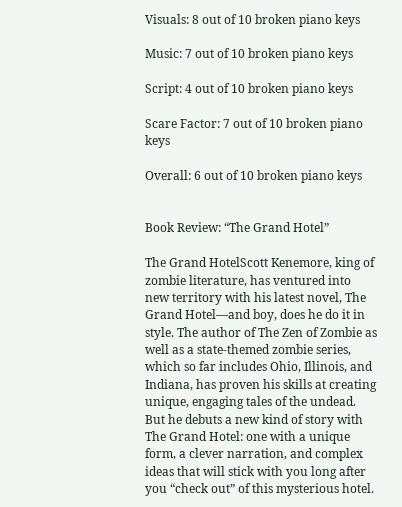Visuals: 8 out of 10 broken piano keys

Music: 7 out of 10 broken piano keys

Script: 4 out of 10 broken piano keys

Scare Factor: 7 out of 10 broken piano keys

Overall: 6 out of 10 broken piano keys


Book Review: “The Grand Hotel”

The Grand HotelScott Kenemore, king of zombie literature, has ventured into new territory with his latest novel, The Grand Hotel—and boy, does he do it in style. The author of The Zen of Zombie as well as a state-themed zombie series, which so far includes Ohio, Illinois, and Indiana, has proven his skills at creating unique, engaging tales of the undead. But he debuts a new kind of story with The Grand Hotel: one with a unique form, a clever narration, and complex ideas that will stick with you long after you “check out” of this mysterious hotel.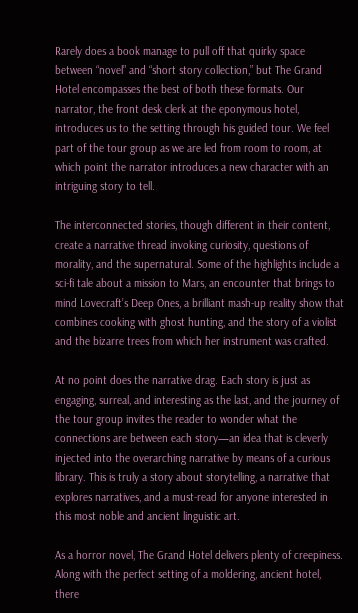Rarely does a book manage to pull off that quirky space between “novel” and “short story collection,” but The Grand Hotel encompasses the best of both these formats. Our narrator, the front desk clerk at the eponymous hotel, introduces us to the setting through his guided tour. We feel part of the tour group as we are led from room to room, at which point the narrator introduces a new character with an intriguing story to tell.

The interconnected stories, though different in their content, create a narrative thread invoking curiosity, questions of morality, and the supernatural. Some of the highlights include a sci-fi tale about a mission to Mars, an encounter that brings to mind Lovecraft’s Deep Ones, a brilliant mash-up reality show that combines cooking with ghost hunting, and the story of a violist and the bizarre trees from which her instrument was crafted.

At no point does the narrative drag. Each story is just as engaging, surreal, and interesting as the last, and the journey of the tour group invites the reader to wonder what the connections are between each story—an idea that is cleverly injected into the overarching narrative by means of a curious library. This is truly a story about storytelling, a narrative that explores narratives, and a must-read for anyone interested in this most noble and ancient linguistic art.

As a horror novel, The Grand Hotel delivers plenty of creepiness. Along with the perfect setting of a moldering, ancient hotel, there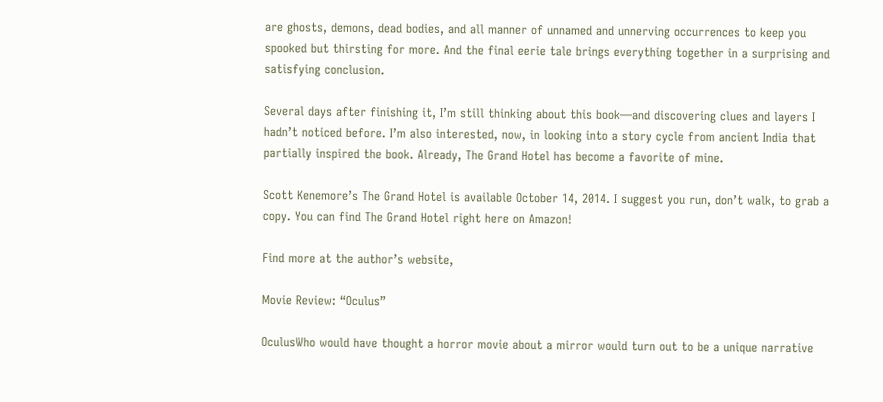are ghosts, demons, dead bodies, and all manner of unnamed and unnerving occurrences to keep you spooked but thirsting for more. And the final eerie tale brings everything together in a surprising and satisfying conclusion.

Several days after finishing it, I’m still thinking about this book—and discovering clues and layers I hadn’t noticed before. I’m also interested, now, in looking into a story cycle from ancient India that partially inspired the book. Already, The Grand Hotel has become a favorite of mine.

Scott Kenemore’s The Grand Hotel is available October 14, 2014. I suggest you run, don’t walk, to grab a copy. You can find The Grand Hotel right here on Amazon!

Find more at the author’s website,

Movie Review: “Oculus”

OculusWho would have thought a horror movie about a mirror would turn out to be a unique narrative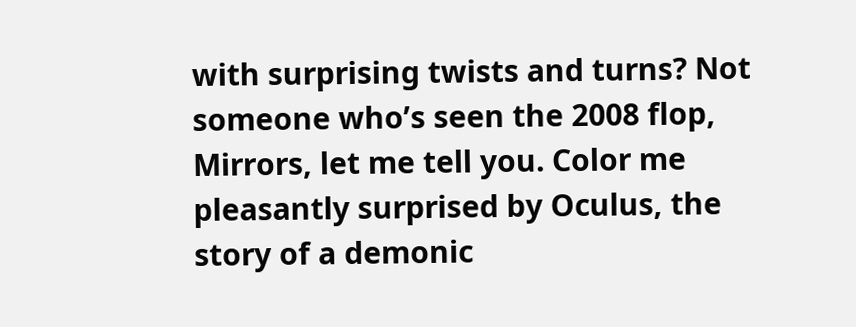with surprising twists and turns? Not someone who’s seen the 2008 flop, Mirrors, let me tell you. Color me pleasantly surprised by Oculus, the story of a demonic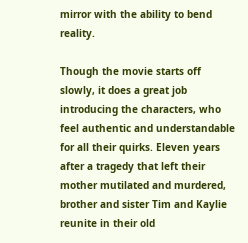mirror with the ability to bend reality.

Though the movie starts off slowly, it does a great job introducing the characters, who feel authentic and understandable for all their quirks. Eleven years after a tragedy that left their mother mutilated and murdered, brother and sister Tim and Kaylie reunite in their old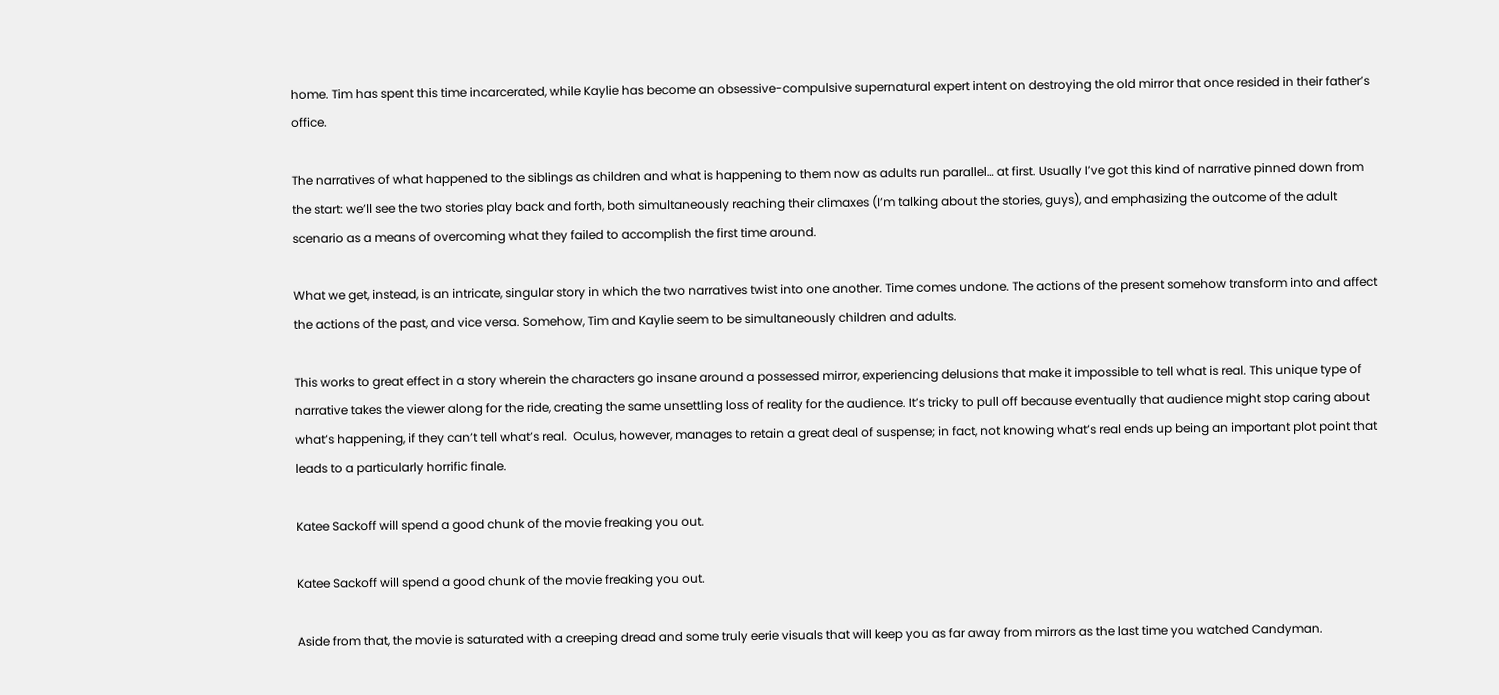home. Tim has spent this time incarcerated, while Kaylie has become an obsessive-compulsive supernatural expert intent on destroying the old mirror that once resided in their father’s office.

The narratives of what happened to the siblings as children and what is happening to them now as adults run parallel… at first. Usually I’ve got this kind of narrative pinned down from the start: we’ll see the two stories play back and forth, both simultaneously reaching their climaxes (I’m talking about the stories, guys), and emphasizing the outcome of the adult scenario as a means of overcoming what they failed to accomplish the first time around.

What we get, instead, is an intricate, singular story in which the two narratives twist into one another. Time comes undone. The actions of the present somehow transform into and affect the actions of the past, and vice versa. Somehow, Tim and Kaylie seem to be simultaneously children and adults.

This works to great effect in a story wherein the characters go insane around a possessed mirror, experiencing delusions that make it impossible to tell what is real. This unique type of narrative takes the viewer along for the ride, creating the same unsettling loss of reality for the audience. It’s tricky to pull off because eventually that audience might stop caring about what’s happening, if they can’t tell what’s real.  Oculus, however, manages to retain a great deal of suspense; in fact, not knowing what’s real ends up being an important plot point that leads to a particularly horrific finale.

Katee Sackoff will spend a good chunk of the movie freaking you out.

Katee Sackoff will spend a good chunk of the movie freaking you out.

Aside from that, the movie is saturated with a creeping dread and some truly eerie visuals that will keep you as far away from mirrors as the last time you watched Candyman.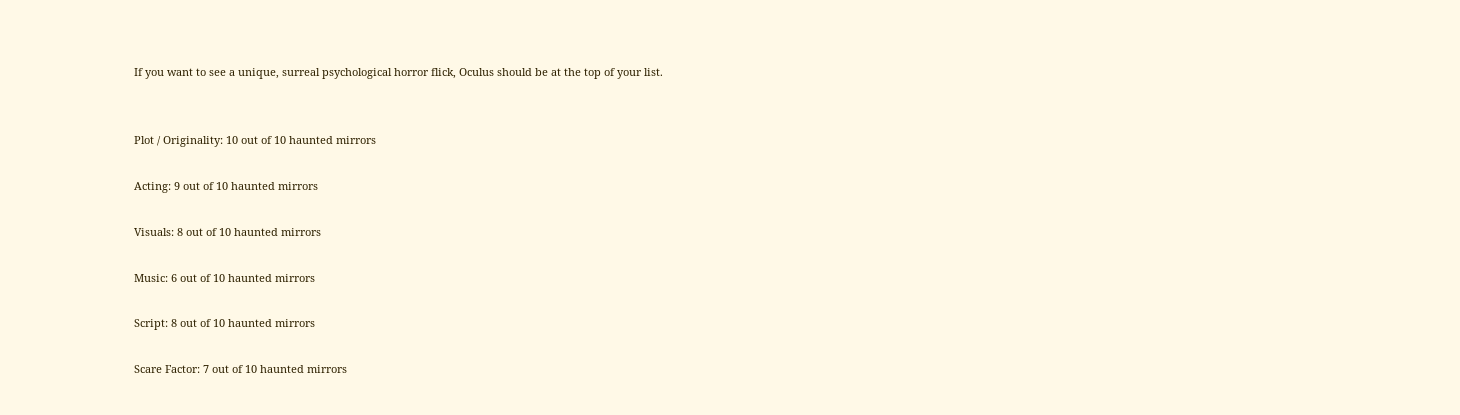If you want to see a unique, surreal psychological horror flick, Oculus should be at the top of your list.


Plot / Originality: 10 out of 10 haunted mirrors

Acting: 9 out of 10 haunted mirrors

Visuals: 8 out of 10 haunted mirrors

Music: 6 out of 10 haunted mirrors

Script: 8 out of 10 haunted mirrors

Scare Factor: 7 out of 10 haunted mirrors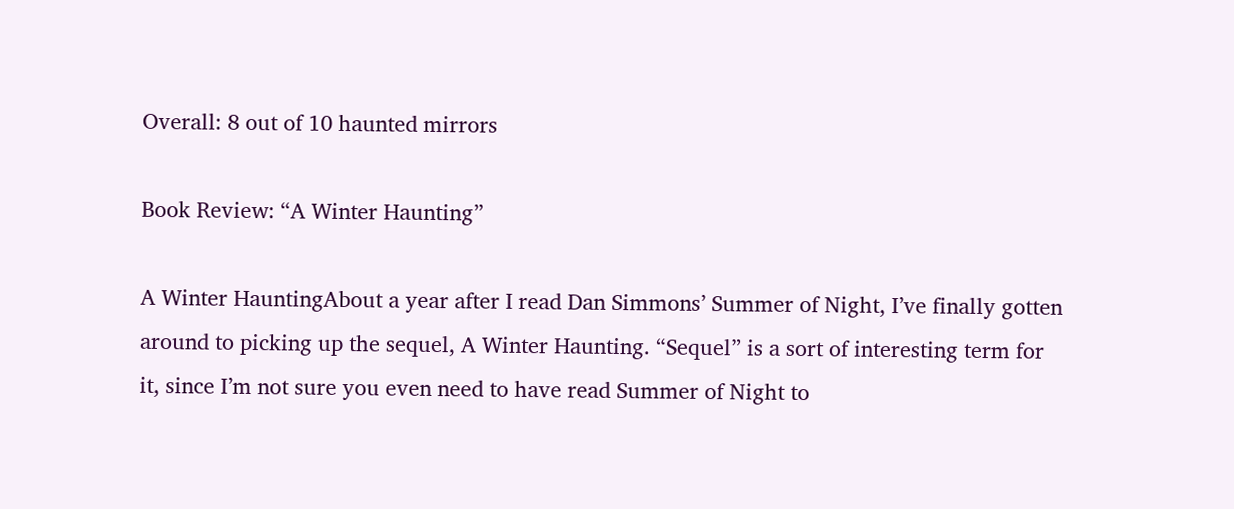Overall: 8 out of 10 haunted mirrors

Book Review: “A Winter Haunting”

A Winter HauntingAbout a year after I read Dan Simmons’ Summer of Night, I’ve finally gotten around to picking up the sequel, A Winter Haunting. “Sequel” is a sort of interesting term for it, since I’m not sure you even need to have read Summer of Night to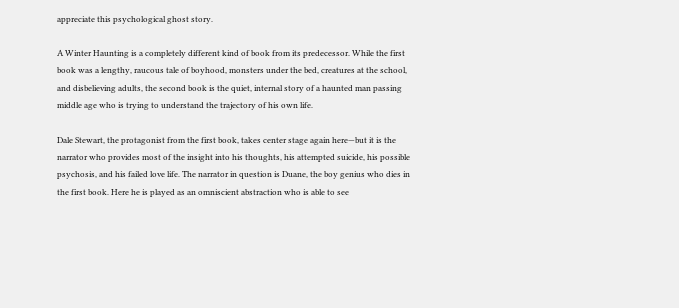appreciate this psychological ghost story.

A Winter Haunting is a completely different kind of book from its predecessor. While the first book was a lengthy, raucous tale of boyhood, monsters under the bed, creatures at the school, and disbelieving adults, the second book is the quiet, internal story of a haunted man passing middle age who is trying to understand the trajectory of his own life.

Dale Stewart, the protagonist from the first book, takes center stage again here—but it is the narrator who provides most of the insight into his thoughts, his attempted suicide, his possible psychosis, and his failed love life. The narrator in question is Duane, the boy genius who dies in the first book. Here he is played as an omniscient abstraction who is able to see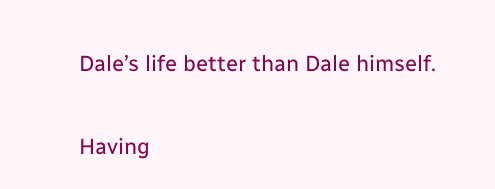Dale’s life better than Dale himself.

Having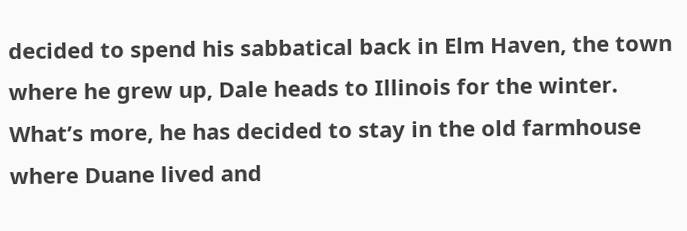decided to spend his sabbatical back in Elm Haven, the town where he grew up, Dale heads to Illinois for the winter. What’s more, he has decided to stay in the old farmhouse where Duane lived and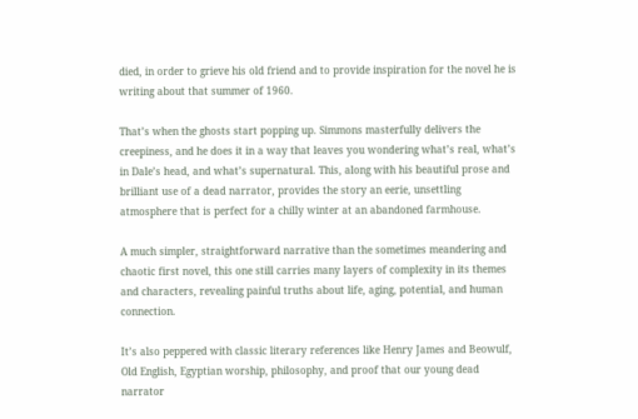died, in order to grieve his old friend and to provide inspiration for the novel he is writing about that summer of 1960.

That’s when the ghosts start popping up. Simmons masterfully delivers the creepiness, and he does it in a way that leaves you wondering what’s real, what’s in Dale’s head, and what’s supernatural. This, along with his beautiful prose and brilliant use of a dead narrator, provides the story an eerie, unsettling atmosphere that is perfect for a chilly winter at an abandoned farmhouse.

A much simpler, straightforward narrative than the sometimes meandering and chaotic first novel, this one still carries many layers of complexity in its themes and characters, revealing painful truths about life, aging, potential, and human connection.

It’s also peppered with classic literary references like Henry James and Beowulf, Old English, Egyptian worship, philosophy, and proof that our young dead narrator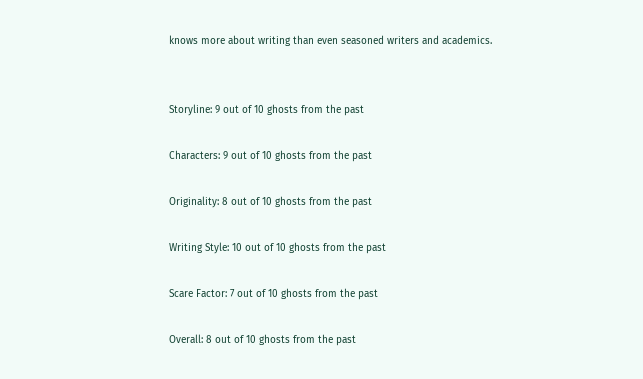knows more about writing than even seasoned writers and academics.


Storyline: 9 out of 10 ghosts from the past

Characters: 9 out of 10 ghosts from the past

Originality: 8 out of 10 ghosts from the past

Writing Style: 10 out of 10 ghosts from the past

Scare Factor: 7 out of 10 ghosts from the past

Overall: 8 out of 10 ghosts from the past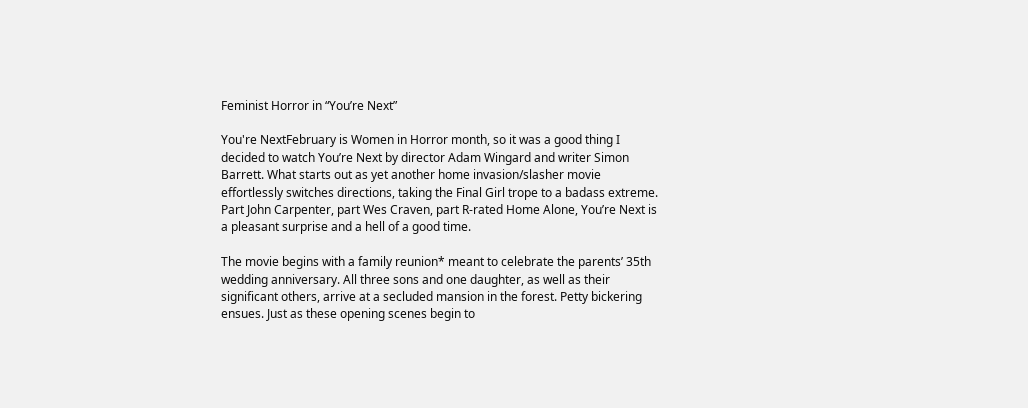Feminist Horror in “You’re Next”

You're NextFebruary is Women in Horror month, so it was a good thing I decided to watch You’re Next by director Adam Wingard and writer Simon Barrett. What starts out as yet another home invasion/slasher movie effortlessly switches directions, taking the Final Girl trope to a badass extreme. Part John Carpenter, part Wes Craven, part R-rated Home Alone, You’re Next is a pleasant surprise and a hell of a good time.

The movie begins with a family reunion* meant to celebrate the parents’ 35th wedding anniversary. All three sons and one daughter, as well as their significant others, arrive at a secluded mansion in the forest. Petty bickering ensues. Just as these opening scenes begin to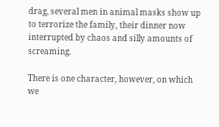drag, several men in animal masks show up to terrorize the family, their dinner now interrupted by chaos and silly amounts of screaming.

There is one character, however, on which we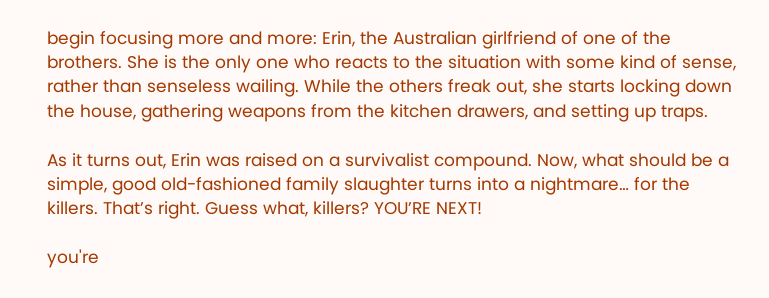begin focusing more and more: Erin, the Australian girlfriend of one of the brothers. She is the only one who reacts to the situation with some kind of sense, rather than senseless wailing. While the others freak out, she starts locking down the house, gathering weapons from the kitchen drawers, and setting up traps.

As it turns out, Erin was raised on a survivalist compound. Now, what should be a simple, good old-fashioned family slaughter turns into a nightmare… for the killers. That’s right. Guess what, killers? YOU’RE NEXT!

you're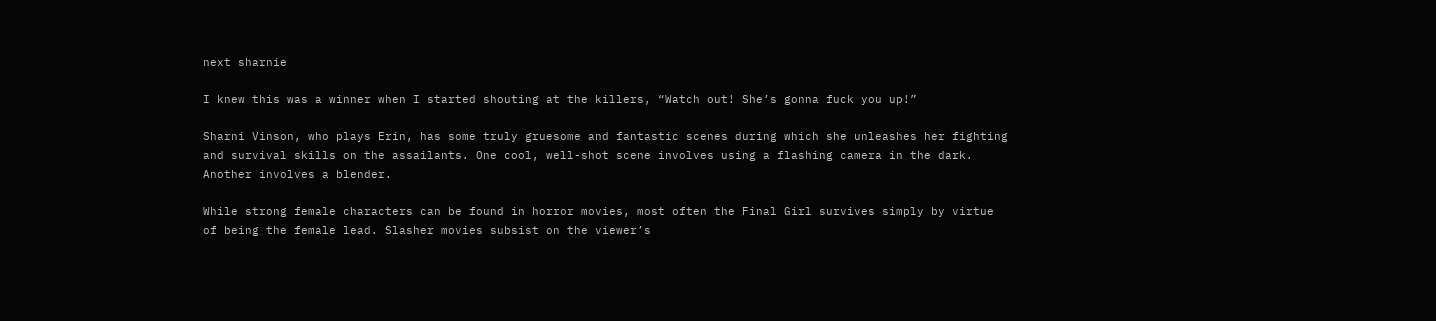next sharnie

I knew this was a winner when I started shouting at the killers, “Watch out! She’s gonna fuck you up!”

Sharni Vinson, who plays Erin, has some truly gruesome and fantastic scenes during which she unleashes her fighting and survival skills on the assailants. One cool, well-shot scene involves using a flashing camera in the dark. Another involves a blender.

While strong female characters can be found in horror movies, most often the Final Girl survives simply by virtue of being the female lead. Slasher movies subsist on the viewer’s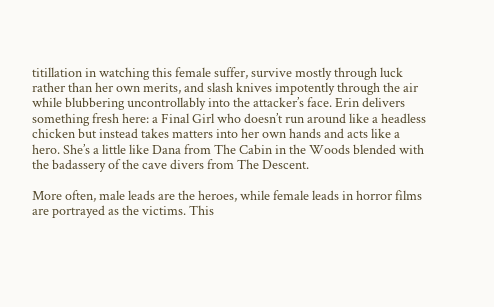titillation in watching this female suffer, survive mostly through luck rather than her own merits, and slash knives impotently through the air while blubbering uncontrollably into the attacker’s face. Erin delivers something fresh here: a Final Girl who doesn’t run around like a headless chicken but instead takes matters into her own hands and acts like a hero. She’s a little like Dana from The Cabin in the Woods blended with the badassery of the cave divers from The Descent.

More often, male leads are the heroes, while female leads in horror films are portrayed as the victims. This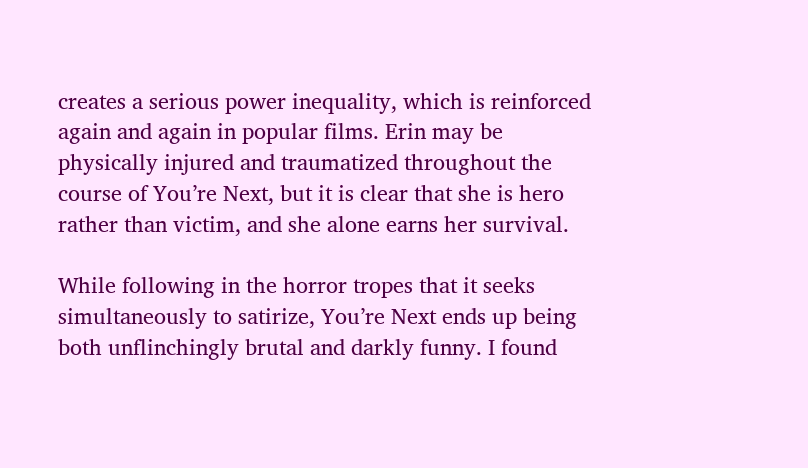creates a serious power inequality, which is reinforced again and again in popular films. Erin may be physically injured and traumatized throughout the course of You’re Next, but it is clear that she is hero rather than victim, and she alone earns her survival.

While following in the horror tropes that it seeks simultaneously to satirize, You’re Next ends up being both unflinchingly brutal and darkly funny. I found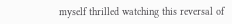myself thrilled watching this reversal of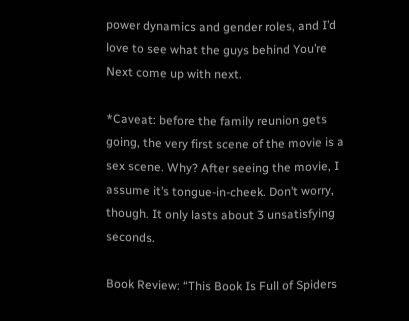power dynamics and gender roles, and I’d love to see what the guys behind You’re Next come up with next.

*Caveat: before the family reunion gets going, the very first scene of the movie is a sex scene. Why? After seeing the movie, I assume it’s tongue-in-cheek. Don’t worry, though. It only lasts about 3 unsatisfying seconds.

Book Review: “This Book Is Full of Spiders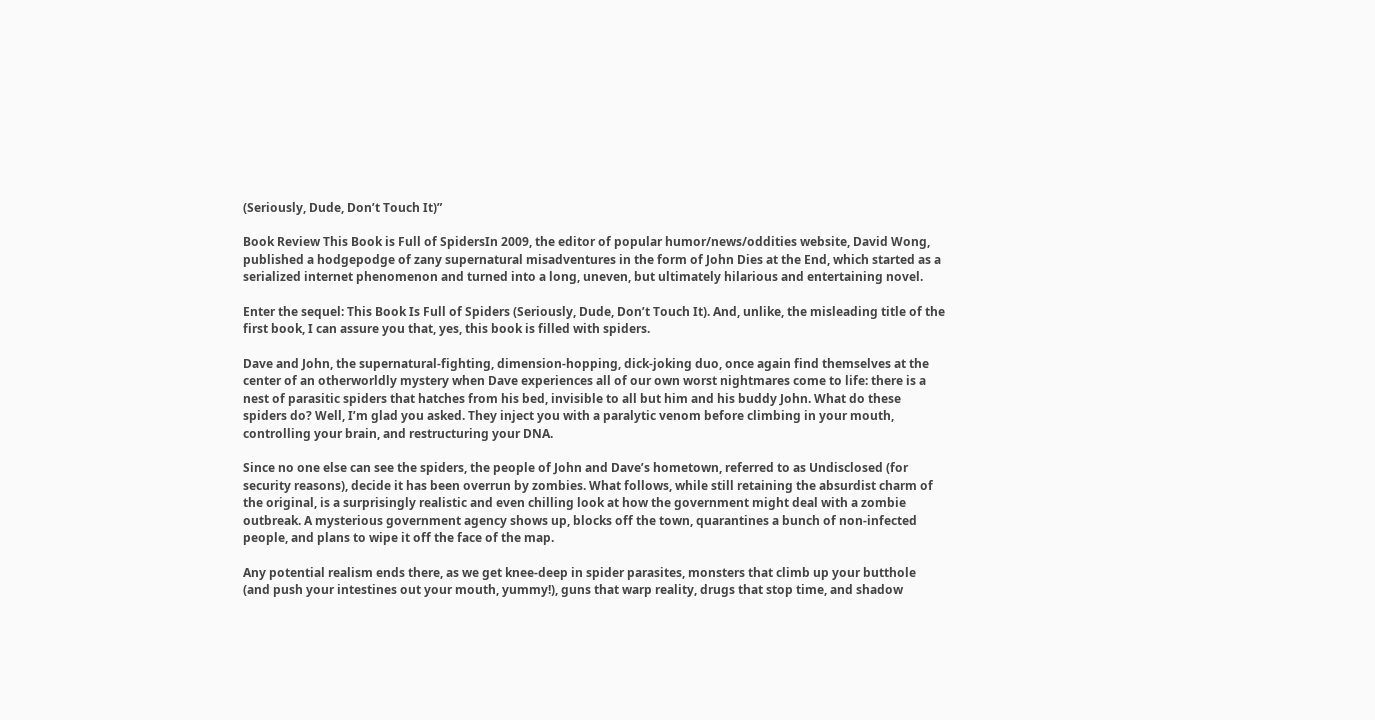(Seriously, Dude, Don’t Touch It)”

Book Review This Book is Full of SpidersIn 2009, the editor of popular humor/news/oddities website, David Wong, published a hodgepodge of zany supernatural misadventures in the form of John Dies at the End, which started as a serialized internet phenomenon and turned into a long, uneven, but ultimately hilarious and entertaining novel.

Enter the sequel: This Book Is Full of Spiders (Seriously, Dude, Don’t Touch It). And, unlike, the misleading title of the first book, I can assure you that, yes, this book is filled with spiders.

Dave and John, the supernatural-fighting, dimension-hopping, dick-joking duo, once again find themselves at the center of an otherworldly mystery when Dave experiences all of our own worst nightmares come to life: there is a nest of parasitic spiders that hatches from his bed, invisible to all but him and his buddy John. What do these spiders do? Well, I’m glad you asked. They inject you with a paralytic venom before climbing in your mouth, controlling your brain, and restructuring your DNA.

Since no one else can see the spiders, the people of John and Dave’s hometown, referred to as Undisclosed (for security reasons), decide it has been overrun by zombies. What follows, while still retaining the absurdist charm of the original, is a surprisingly realistic and even chilling look at how the government might deal with a zombie outbreak. A mysterious government agency shows up, blocks off the town, quarantines a bunch of non-infected people, and plans to wipe it off the face of the map.

Any potential realism ends there, as we get knee-deep in spider parasites, monsters that climb up your butthole (and push your intestines out your mouth, yummy!), guns that warp reality, drugs that stop time, and shadow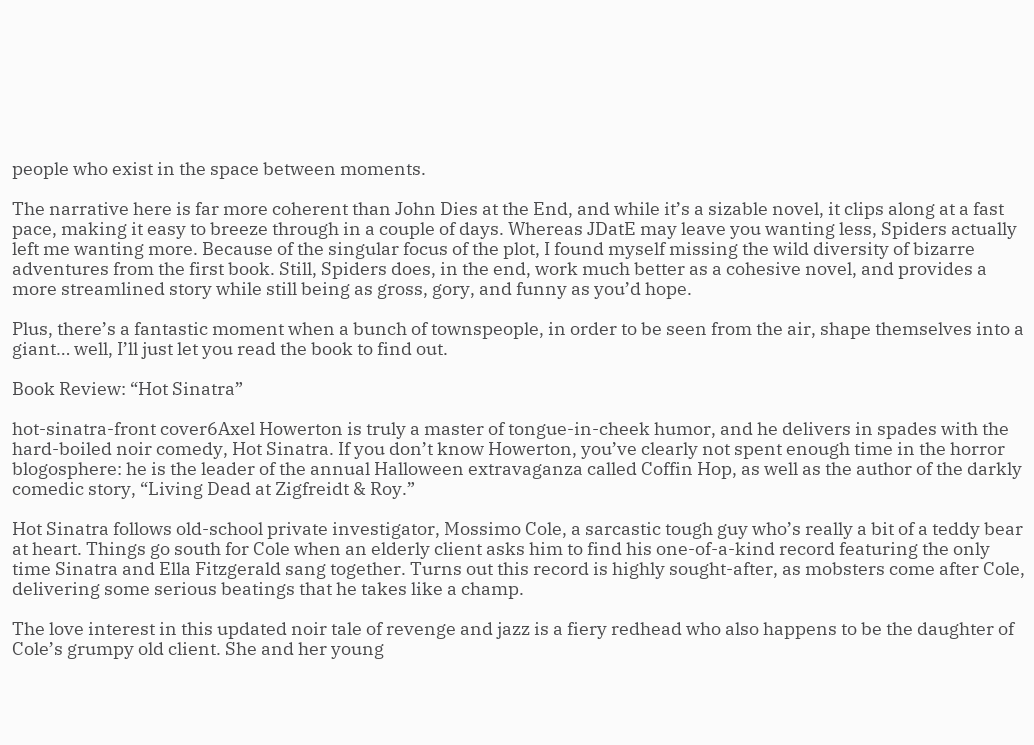people who exist in the space between moments.

The narrative here is far more coherent than John Dies at the End, and while it’s a sizable novel, it clips along at a fast pace, making it easy to breeze through in a couple of days. Whereas JDatE may leave you wanting less, Spiders actually left me wanting more. Because of the singular focus of the plot, I found myself missing the wild diversity of bizarre adventures from the first book. Still, Spiders does, in the end, work much better as a cohesive novel, and provides a more streamlined story while still being as gross, gory, and funny as you’d hope.

Plus, there’s a fantastic moment when a bunch of townspeople, in order to be seen from the air, shape themselves into a giant… well, I’ll just let you read the book to find out.

Book Review: “Hot Sinatra”

hot-sinatra-front cover6Axel Howerton is truly a master of tongue-in-cheek humor, and he delivers in spades with the hard-boiled noir comedy, Hot Sinatra. If you don’t know Howerton, you’ve clearly not spent enough time in the horror blogosphere: he is the leader of the annual Halloween extravaganza called Coffin Hop, as well as the author of the darkly comedic story, “Living Dead at Zigfreidt & Roy.”

Hot Sinatra follows old-school private investigator, Mossimo Cole, a sarcastic tough guy who’s really a bit of a teddy bear at heart. Things go south for Cole when an elderly client asks him to find his one-of-a-kind record featuring the only time Sinatra and Ella Fitzgerald sang together. Turns out this record is highly sought-after, as mobsters come after Cole, delivering some serious beatings that he takes like a champ.

The love interest in this updated noir tale of revenge and jazz is a fiery redhead who also happens to be the daughter of Cole’s grumpy old client. She and her young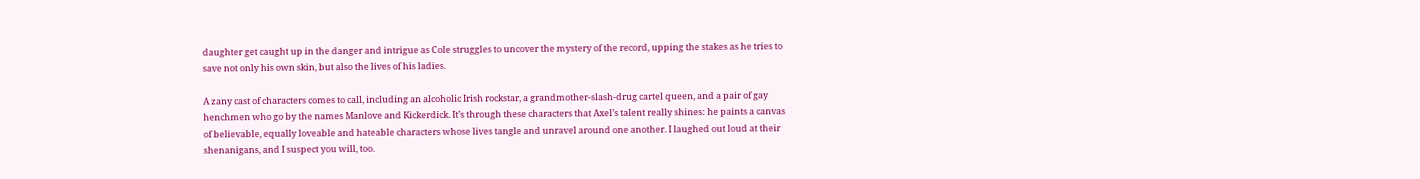daughter get caught up in the danger and intrigue as Cole struggles to uncover the mystery of the record, upping the stakes as he tries to save not only his own skin, but also the lives of his ladies.

A zany cast of characters comes to call, including an alcoholic Irish rockstar, a grandmother-slash-drug cartel queen, and a pair of gay henchmen who go by the names Manlove and Kickerdick. It’s through these characters that Axel’s talent really shines: he paints a canvas of believable, equally loveable and hateable characters whose lives tangle and unravel around one another. I laughed out loud at their shenanigans, and I suspect you will, too.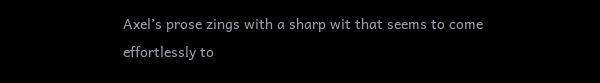Axel’s prose zings with a sharp wit that seems to come effortlessly to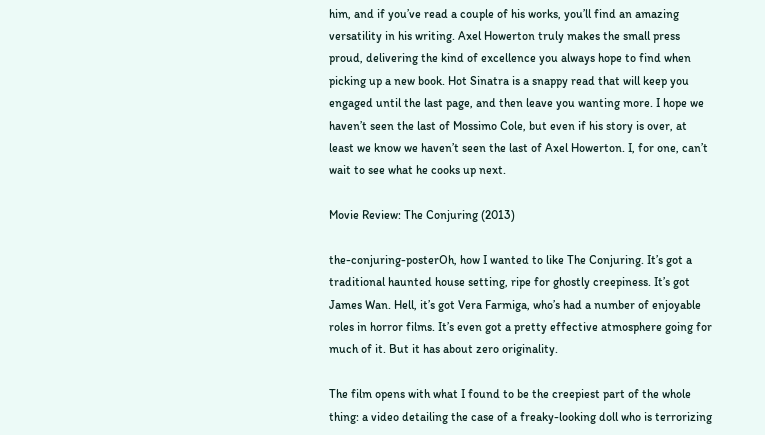him, and if you’ve read a couple of his works, you’ll find an amazing versatility in his writing. Axel Howerton truly makes the small press proud, delivering the kind of excellence you always hope to find when picking up a new book. Hot Sinatra is a snappy read that will keep you engaged until the last page, and then leave you wanting more. I hope we haven’t seen the last of Mossimo Cole, but even if his story is over, at least we know we haven’t seen the last of Axel Howerton. I, for one, can’t wait to see what he cooks up next.

Movie Review: The Conjuring (2013)

the-conjuring-posterOh, how I wanted to like The Conjuring. It’s got a traditional haunted house setting, ripe for ghostly creepiness. It’s got James Wan. Hell, it’s got Vera Farmiga, who’s had a number of enjoyable roles in horror films. It’s even got a pretty effective atmosphere going for much of it. But it has about zero originality.

The film opens with what I found to be the creepiest part of the whole thing: a video detailing the case of a freaky-looking doll who is terrorizing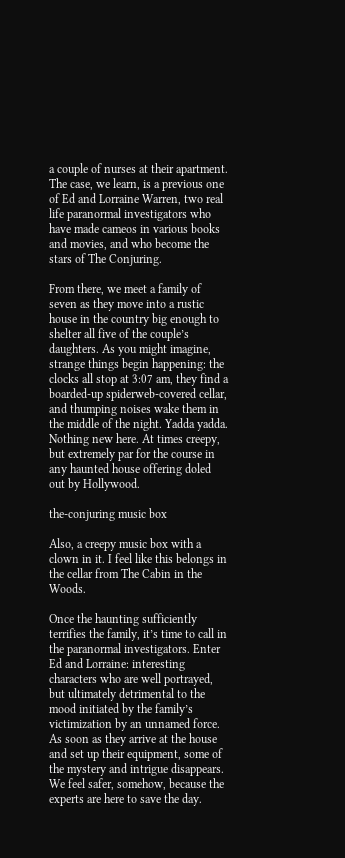a couple of nurses at their apartment. The case, we learn, is a previous one of Ed and Lorraine Warren, two real life paranormal investigators who have made cameos in various books and movies, and who become the stars of The Conjuring.

From there, we meet a family of seven as they move into a rustic house in the country big enough to shelter all five of the couple’s daughters. As you might imagine, strange things begin happening: the clocks all stop at 3:07 am, they find a boarded-up spiderweb-covered cellar, and thumping noises wake them in the middle of the night. Yadda yadda. Nothing new here. At times creepy, but extremely par for the course in any haunted house offering doled out by Hollywood.

the-conjuring music box

Also, a creepy music box with a clown in it. I feel like this belongs in the cellar from The Cabin in the Woods.

Once the haunting sufficiently terrifies the family, it’s time to call in the paranormal investigators. Enter Ed and Lorraine: interesting characters who are well portrayed, but ultimately detrimental to the mood initiated by the family’s victimization by an unnamed force. As soon as they arrive at the house and set up their equipment, some of the mystery and intrigue disappears. We feel safer, somehow, because the experts are here to save the day.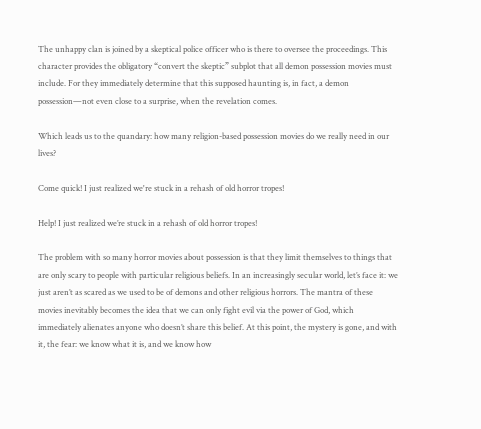The unhappy clan is joined by a skeptical police officer who is there to oversee the proceedings. This character provides the obligatory “convert the skeptic” subplot that all demon possession movies must include. For they immediately determine that this supposed haunting is, in fact, a demon possession—not even close to a surprise, when the revelation comes.

Which leads us to the quandary: how many religion-based possession movies do we really need in our lives?

Come quick! I just realized we're stuck in a rehash of old horror tropes!

Help! I just realized we’re stuck in a rehash of old horror tropes!

The problem with so many horror movies about possession is that they limit themselves to things that are only scary to people with particular religious beliefs. In an increasingly secular world, let’s face it: we just aren’t as scared as we used to be of demons and other religious horrors. The mantra of these movies inevitably becomes the idea that we can only fight evil via the power of God, which immediately alienates anyone who doesn’t share this belief. At this point, the mystery is gone, and with it, the fear: we know what it is, and we know how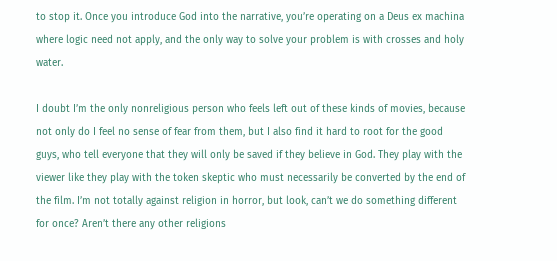to stop it. Once you introduce God into the narrative, you’re operating on a Deus ex machina where logic need not apply, and the only way to solve your problem is with crosses and holy water.

I doubt I’m the only nonreligious person who feels left out of these kinds of movies, because not only do I feel no sense of fear from them, but I also find it hard to root for the good guys, who tell everyone that they will only be saved if they believe in God. They play with the viewer like they play with the token skeptic who must necessarily be converted by the end of the film. I’m not totally against religion in horror, but look, can’t we do something different for once? Aren’t there any other religions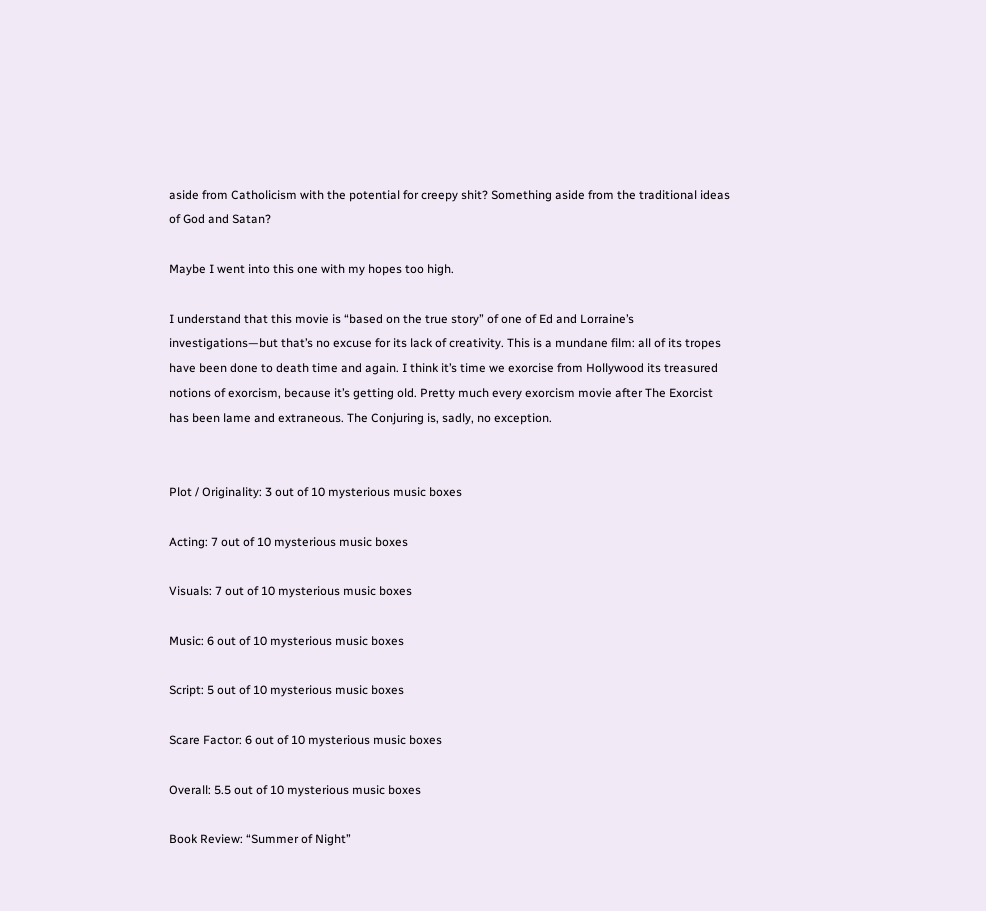aside from Catholicism with the potential for creepy shit? Something aside from the traditional ideas of God and Satan?

Maybe I went into this one with my hopes too high.

I understand that this movie is “based on the true story” of one of Ed and Lorraine’s investigations—but that’s no excuse for its lack of creativity. This is a mundane film: all of its tropes have been done to death time and again. I think it’s time we exorcise from Hollywood its treasured notions of exorcism, because it’s getting old. Pretty much every exorcism movie after The Exorcist has been lame and extraneous. The Conjuring is, sadly, no exception.


Plot / Originality: 3 out of 10 mysterious music boxes

Acting: 7 out of 10 mysterious music boxes

Visuals: 7 out of 10 mysterious music boxes

Music: 6 out of 10 mysterious music boxes

Script: 5 out of 10 mysterious music boxes

Scare Factor: 6 out of 10 mysterious music boxes

Overall: 5.5 out of 10 mysterious music boxes

Book Review: “Summer of Night”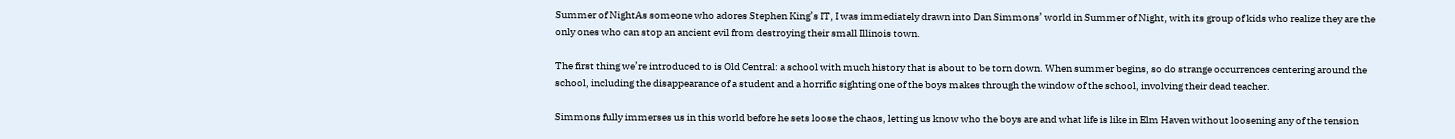Summer of NightAs someone who adores Stephen King’s IT, I was immediately drawn into Dan Simmons’ world in Summer of Night, with its group of kids who realize they are the only ones who can stop an ancient evil from destroying their small Illinois town.

The first thing we’re introduced to is Old Central: a school with much history that is about to be torn down. When summer begins, so do strange occurrences centering around the school, including the disappearance of a student and a horrific sighting one of the boys makes through the window of the school, involving their dead teacher.

Simmons fully immerses us in this world before he sets loose the chaos, letting us know who the boys are and what life is like in Elm Haven without loosening any of the tension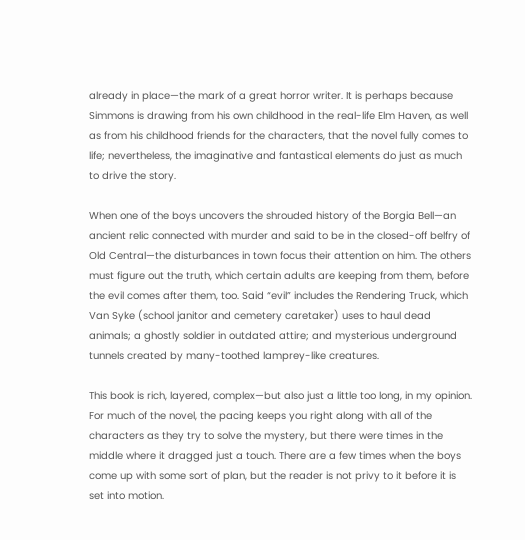already in place—the mark of a great horror writer. It is perhaps because Simmons is drawing from his own childhood in the real-life Elm Haven, as well as from his childhood friends for the characters, that the novel fully comes to life; nevertheless, the imaginative and fantastical elements do just as much to drive the story.

When one of the boys uncovers the shrouded history of the Borgia Bell—an ancient relic connected with murder and said to be in the closed-off belfry of Old Central—the disturbances in town focus their attention on him. The others must figure out the truth, which certain adults are keeping from them, before the evil comes after them, too. Said “evil” includes the Rendering Truck, which Van Syke (school janitor and cemetery caretaker) uses to haul dead animals; a ghostly soldier in outdated attire; and mysterious underground tunnels created by many-toothed lamprey-like creatures.

This book is rich, layered, complex—but also just a little too long, in my opinion. For much of the novel, the pacing keeps you right along with all of the characters as they try to solve the mystery, but there were times in the middle where it dragged just a touch. There are a few times when the boys come up with some sort of plan, but the reader is not privy to it before it is set into motion.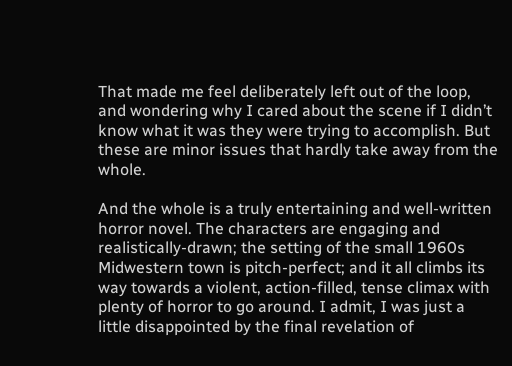That made me feel deliberately left out of the loop, and wondering why I cared about the scene if I didn’t know what it was they were trying to accomplish. But these are minor issues that hardly take away from the whole.

And the whole is a truly entertaining and well-written horror novel. The characters are engaging and realistically-drawn; the setting of the small 1960s Midwestern town is pitch-perfect; and it all climbs its way towards a violent, action-filled, tense climax with plenty of horror to go around. I admit, I was just a little disappointed by the final revelation of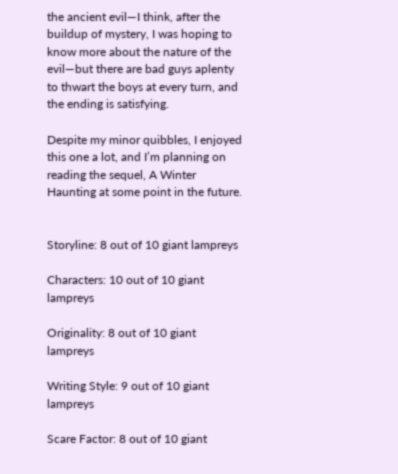the ancient evil—I think, after the buildup of mystery, I was hoping to know more about the nature of the evil—but there are bad guys aplenty to thwart the boys at every turn, and the ending is satisfying.

Despite my minor quibbles, I enjoyed this one a lot, and I’m planning on reading the sequel, A Winter Haunting at some point in the future.


Storyline: 8 out of 10 giant lampreys

Characters: 10 out of 10 giant lampreys

Originality: 8 out of 10 giant lampreys

Writing Style: 9 out of 10 giant lampreys

Scare Factor: 8 out of 10 giant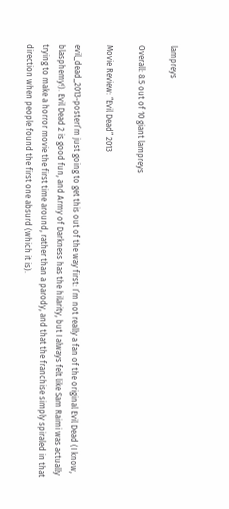lampreys

Overall: 8.5 out of 10 giant lampreys

Movie Review: “Evil Dead” 2013

evil_dead_2013-posterI’m just going to get this out of the way first: I’m not really a fan of the original Evil Dead (I know, blasphemy!). Evil Dead 2 is good fun, and Army of Darkness has the hilarity, but I always felt like Sam Raimi was actually trying to make a horror movie the first time around, rather than a parody, and that the franchise simply spiraled in that direction when people found the first one absurd (which it is).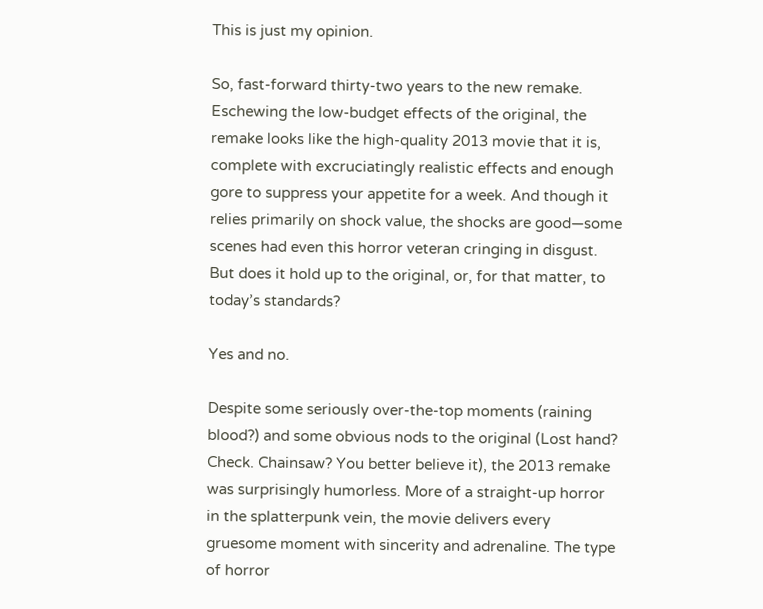This is just my opinion.

So, fast-forward thirty-two years to the new remake. Eschewing the low-budget effects of the original, the remake looks like the high-quality 2013 movie that it is, complete with excruciatingly realistic effects and enough gore to suppress your appetite for a week. And though it relies primarily on shock value, the shocks are good—some scenes had even this horror veteran cringing in disgust. But does it hold up to the original, or, for that matter, to today’s standards?

Yes and no.

Despite some seriously over-the-top moments (raining blood?) and some obvious nods to the original (Lost hand? Check. Chainsaw? You better believe it), the 2013 remake was surprisingly humorless. More of a straight-up horror in the splatterpunk vein, the movie delivers every gruesome moment with sincerity and adrenaline. The type of horror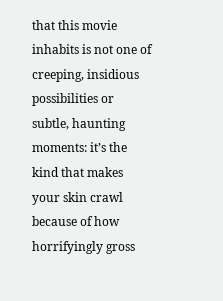that this movie inhabits is not one of creeping, insidious possibilities or subtle, haunting moments: it’s the kind that makes your skin crawl because of how horrifyingly gross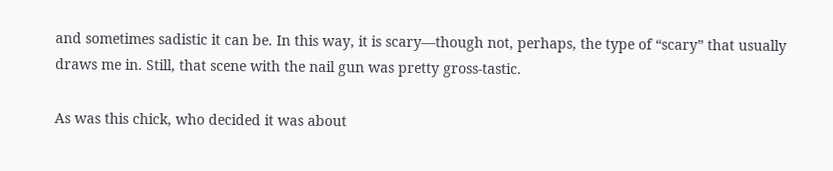and sometimes sadistic it can be. In this way, it is scary—though not, perhaps, the type of “scary” that usually draws me in. Still, that scene with the nail gun was pretty gross-tastic.

As was this chick, who decided it was about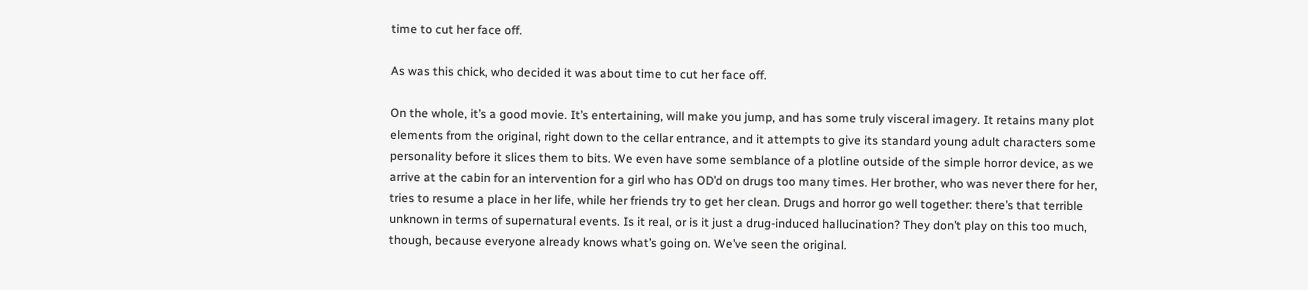time to cut her face off.

As was this chick, who decided it was about time to cut her face off.

On the whole, it’s a good movie. It’s entertaining, will make you jump, and has some truly visceral imagery. It retains many plot elements from the original, right down to the cellar entrance, and it attempts to give its standard young adult characters some personality before it slices them to bits. We even have some semblance of a plotline outside of the simple horror device, as we arrive at the cabin for an intervention for a girl who has OD’d on drugs too many times. Her brother, who was never there for her, tries to resume a place in her life, while her friends try to get her clean. Drugs and horror go well together: there’s that terrible unknown in terms of supernatural events. Is it real, or is it just a drug-induced hallucination? They don’t play on this too much, though, because everyone already knows what’s going on. We’ve seen the original.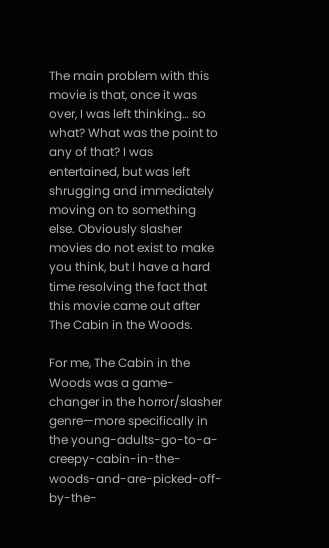The main problem with this movie is that, once it was over, I was left thinking… so what? What was the point to any of that? I was entertained, but was left shrugging and immediately moving on to something else. Obviously slasher movies do not exist to make you think, but I have a hard time resolving the fact that this movie came out after The Cabin in the Woods.

For me, The Cabin in the Woods was a game-changer in the horror/slasher genre—more specifically in the young-adults-go-to-a-creepy-cabin-in-the-woods-and-are-picked-off-by-the-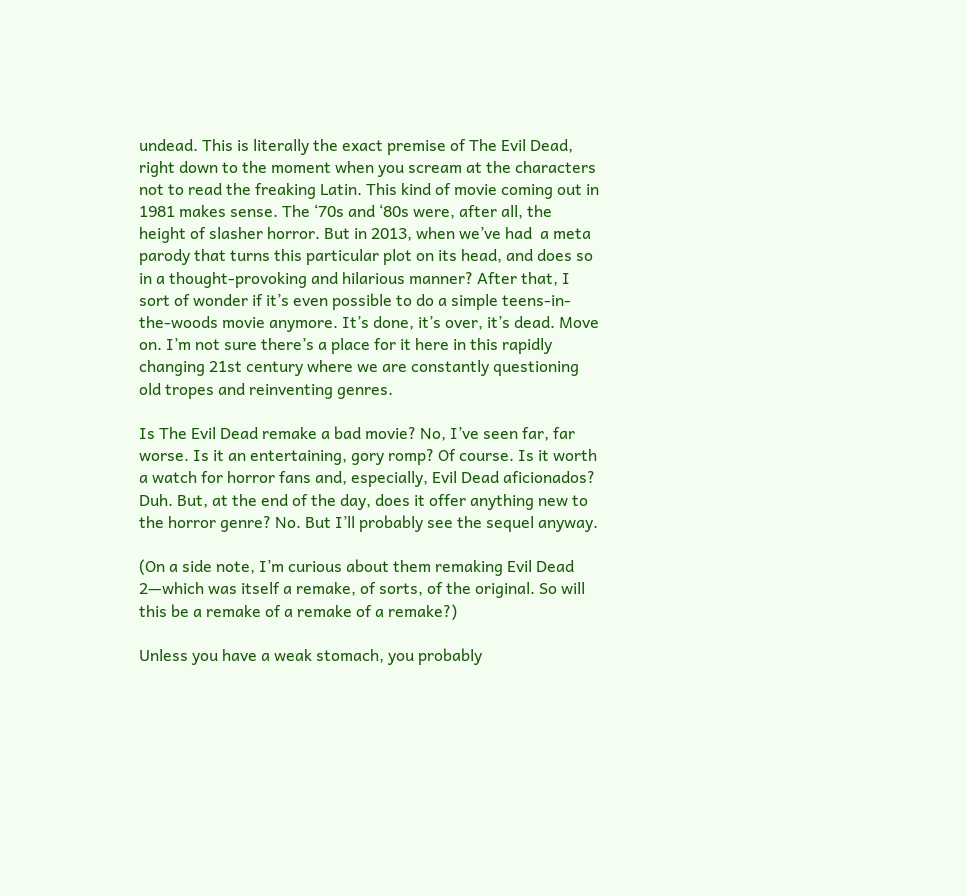undead. This is literally the exact premise of The Evil Dead, right down to the moment when you scream at the characters not to read the freaking Latin. This kind of movie coming out in 1981 makes sense. The ‘70s and ‘80s were, after all, the height of slasher horror. But in 2013, when we’ve had  a meta parody that turns this particular plot on its head, and does so in a thought-provoking and hilarious manner? After that, I sort of wonder if it’s even possible to do a simple teens-in-the-woods movie anymore. It’s done, it’s over, it’s dead. Move on. I’m not sure there’s a place for it here in this rapidly changing 21st century where we are constantly questioning old tropes and reinventing genres.

Is The Evil Dead remake a bad movie? No, I’ve seen far, far worse. Is it an entertaining, gory romp? Of course. Is it worth a watch for horror fans and, especially, Evil Dead aficionados? Duh. But, at the end of the day, does it offer anything new to the horror genre? No. But I’ll probably see the sequel anyway.

(On a side note, I’m curious about them remaking Evil Dead 2—which was itself a remake, of sorts, of the original. So will this be a remake of a remake of a remake?)

Unless you have a weak stomach, you probably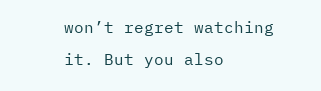won’t regret watching it. But you also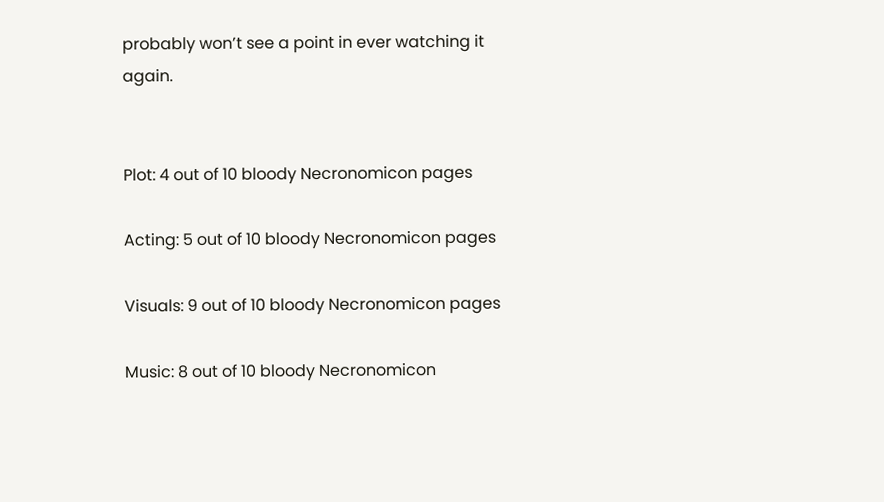probably won’t see a point in ever watching it again.


Plot: 4 out of 10 bloody Necronomicon pages

Acting: 5 out of 10 bloody Necronomicon pages

Visuals: 9 out of 10 bloody Necronomicon pages

Music: 8 out of 10 bloody Necronomicon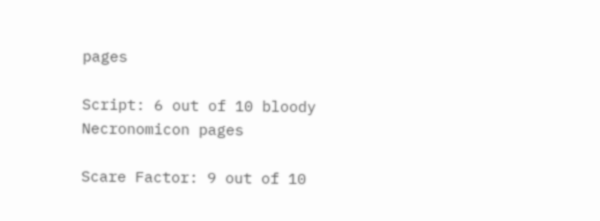pages

Script: 6 out of 10 bloody Necronomicon pages

Scare Factor: 9 out of 10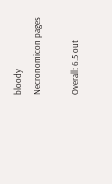bloody Necronomicon pages

Overall: 6.5 out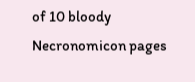of 10 bloody Necronomicon pages